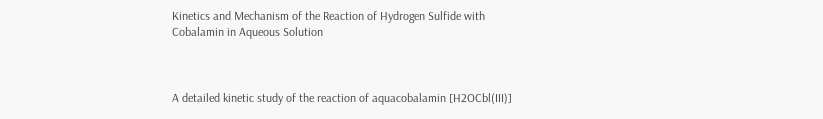Kinetics and Mechanism of the Reaction of Hydrogen Sulfide with Cobalamin in Aqueous Solution



A detailed kinetic study of the reaction of aquacobalamin [H2OCbl(III)]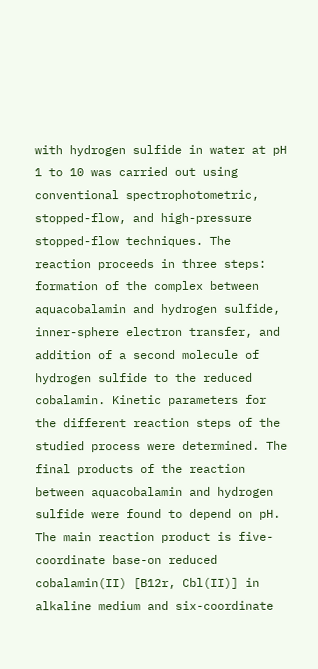with hydrogen sulfide in water at pH 1 to 10 was carried out using conventional spectrophotometric, stopped-flow, and high-pressure stopped-flow techniques. The reaction proceeds in three steps: formation of the complex between aquacobalamin and hydrogen sulfide, inner-sphere electron transfer, and addition of a second molecule of hydrogen sulfide to the reduced cobalamin. Kinetic parameters for the different reaction steps of the studied process were determined. The final products of the reaction between aquacobalamin and hydrogen sulfide were found to depend on pH. The main reaction product is five-coordinate base-on reduced cobalamin(II) [B12r, Cbl(II)] in alkaline medium and six-coordinate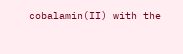cobalamin(II) with the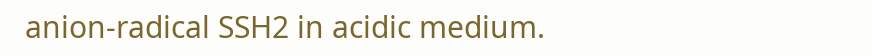anion-radical SSH2 in acidic medium.